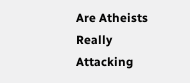Are Atheists Really Attacking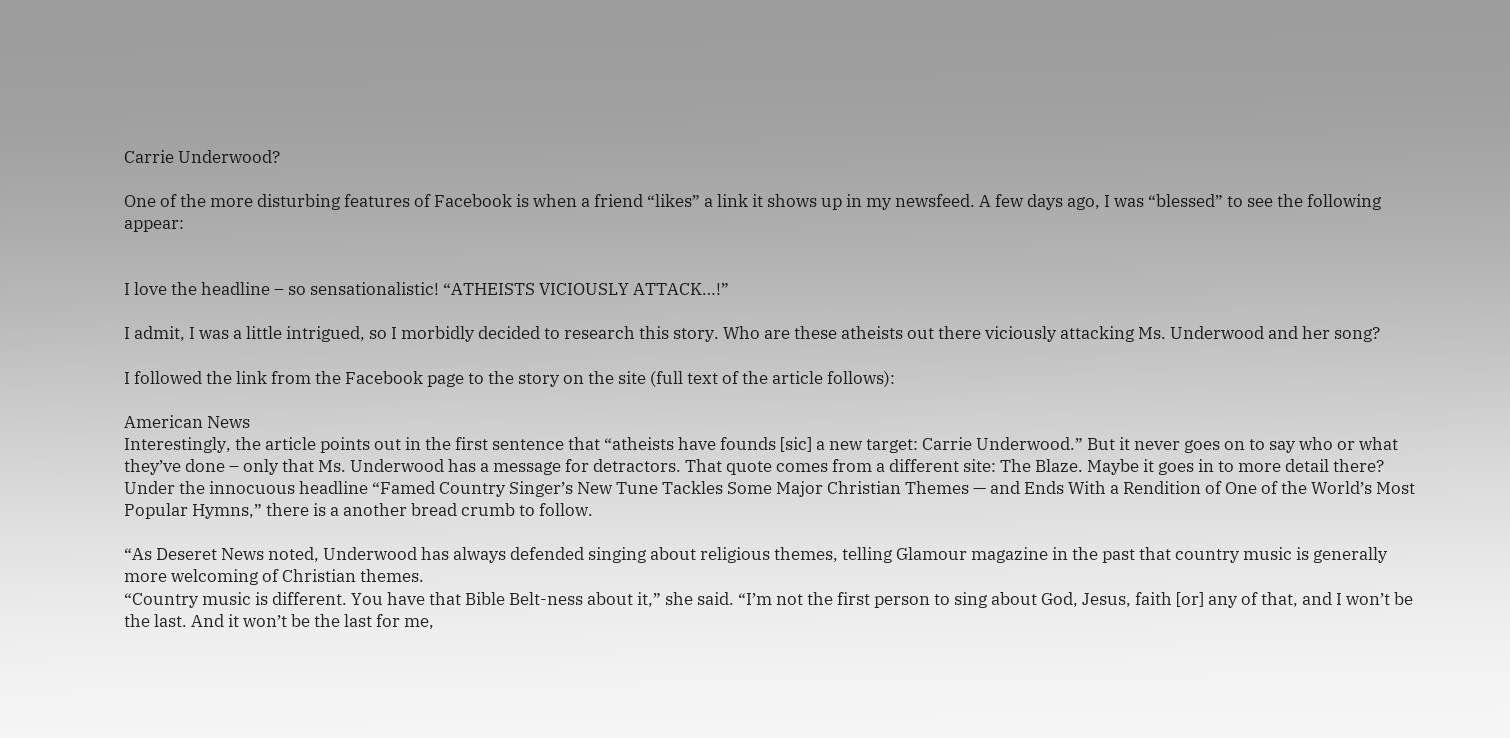Carrie Underwood?

One of the more disturbing features of Facebook is when a friend “likes” a link it shows up in my newsfeed. A few days ago, I was “blessed” to see the following appear:


I love the headline – so sensationalistic! “ATHEISTS VICIOUSLY ATTACK…!”

I admit, I was a little intrigued, so I morbidly decided to research this story. Who are these atheists out there viciously attacking Ms. Underwood and her song?

I followed the link from the Facebook page to the story on the site (full text of the article follows):

American News
Interestingly, the article points out in the first sentence that “atheists have founds [sic] a new target: Carrie Underwood.” But it never goes on to say who or what they’ve done – only that Ms. Underwood has a message for detractors. That quote comes from a different site: The Blaze. Maybe it goes in to more detail there?
Under the innocuous headline “Famed Country Singer’s New Tune Tackles Some Major Christian Themes — and Ends With a Rendition of One of the World’s Most Popular Hymns,” there is a another bread crumb to follow.

“As Deseret News noted, Underwood has always defended singing about religious themes, telling Glamour magazine in the past that country music is generally more welcoming of Christian themes.
“Country music is different. You have that Bible Belt-ness about it,” she said. “I’m not the first person to sing about God, Jesus, faith [or] any of that, and I won’t be the last. And it won’t be the last for me,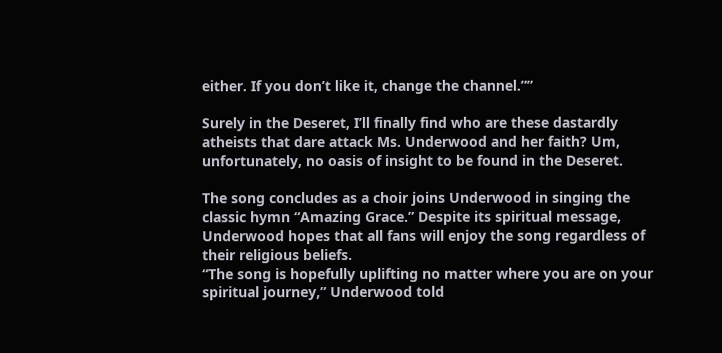either. If you don’t like it, change the channel.””

Surely in the Deseret, I’ll finally find who are these dastardly atheists that dare attack Ms. Underwood and her faith? Um, unfortunately, no oasis of insight to be found in the Deseret.

The song concludes as a choir joins Underwood in singing the classic hymn “Amazing Grace.” Despite its spiritual message, Underwood hopes that all fans will enjoy the song regardless of their religious beliefs.
“The song is hopefully uplifting no matter where you are on your spiritual journey,” Underwood told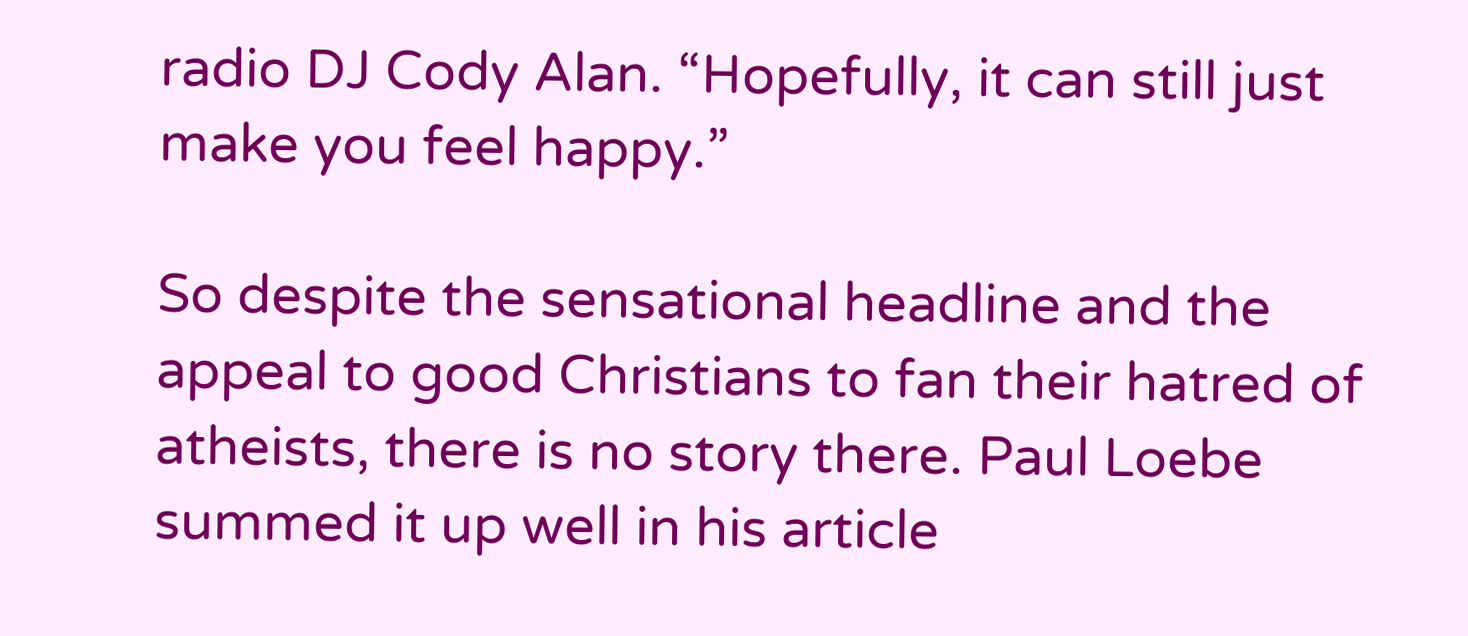radio DJ Cody Alan. “Hopefully, it can still just make you feel happy.”

So despite the sensational headline and the appeal to good Christians to fan their hatred of atheists, there is no story there. Paul Loebe summed it up well in his article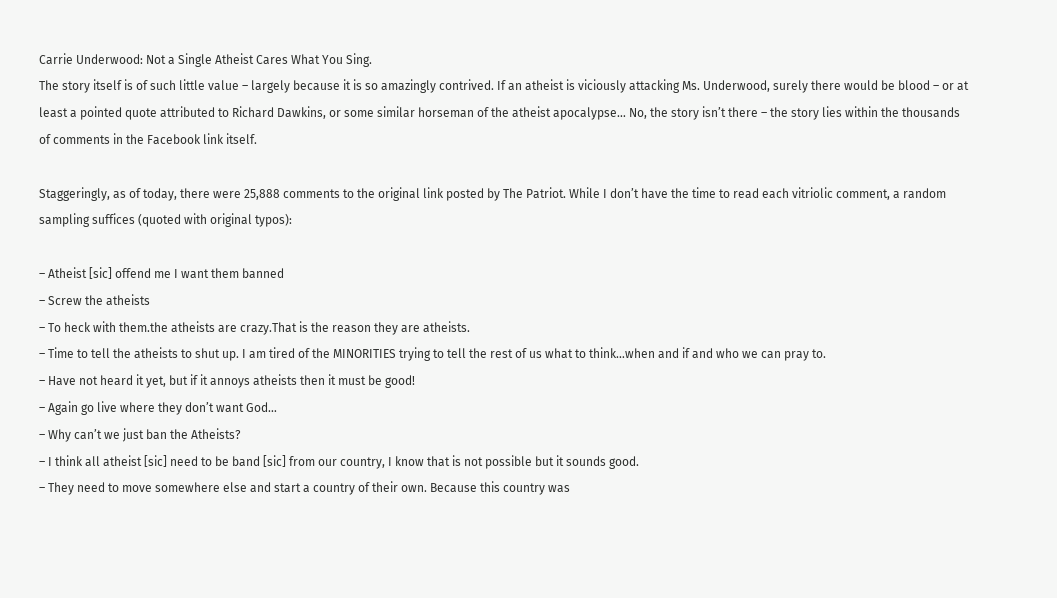Carrie Underwood: Not a Single Atheist Cares What You Sing.
The story itself is of such little value – largely because it is so amazingly contrived. If an atheist is viciously attacking Ms. Underwood, surely there would be blood – or at least a pointed quote attributed to Richard Dawkins, or some similar horseman of the atheist apocalypse… No, the story isn’t there – the story lies within the thousands of comments in the Facebook link itself.

Staggeringly, as of today, there were 25,888 comments to the original link posted by The Patriot. While I don’t have the time to read each vitriolic comment, a random sampling suffices (quoted with original typos):

– Atheist [sic] offend me I want them banned
– Screw the atheists
– To heck with them.the atheists are crazy.That is the reason they are atheists.
– Time to tell the atheists to shut up. I am tired of the MINORITIES trying to tell the rest of us what to think…when and if and who we can pray to.
– Have not heard it yet, but if it annoys atheists then it must be good!
– Again go live where they don’t want God…
– Why can’t we just ban the Atheists?
– I think all atheist [sic] need to be band [sic] from our country, I know that is not possible but it sounds good.
– They need to move somewhere else and start a country of their own. Because this country was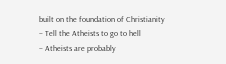built on the foundation of Christianity
– Tell the Atheists to go to hell
– Atheists are probably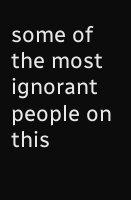some of the most ignorant people on this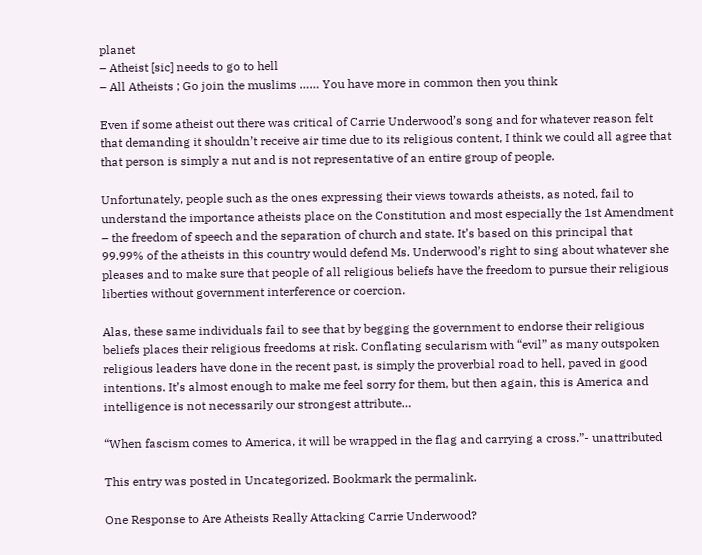planet
– Atheist [sic] needs to go to hell
– All Atheists ; Go join the muslims …… You have more in common then you think

Even if some atheist out there was critical of Carrie Underwood’s song and for whatever reason felt that demanding it shouldn’t receive air time due to its religious content, I think we could all agree that that person is simply a nut and is not representative of an entire group of people.

Unfortunately, people such as the ones expressing their views towards atheists, as noted, fail to understand the importance atheists place on the Constitution and most especially the 1st Amendment – the freedom of speech and the separation of church and state. It’s based on this principal that 99.99% of the atheists in this country would defend Ms. Underwood’s right to sing about whatever she pleases and to make sure that people of all religious beliefs have the freedom to pursue their religious liberties without government interference or coercion.

Alas, these same individuals fail to see that by begging the government to endorse their religious beliefs places their religious freedoms at risk. Conflating secularism with “evil” as many outspoken religious leaders have done in the recent past, is simply the proverbial road to hell, paved in good intentions. It’s almost enough to make me feel sorry for them, but then again, this is America and intelligence is not necessarily our strongest attribute…

“When fascism comes to America, it will be wrapped in the flag and carrying a cross.”- unattributed

This entry was posted in Uncategorized. Bookmark the permalink.

One Response to Are Atheists Really Attacking Carrie Underwood?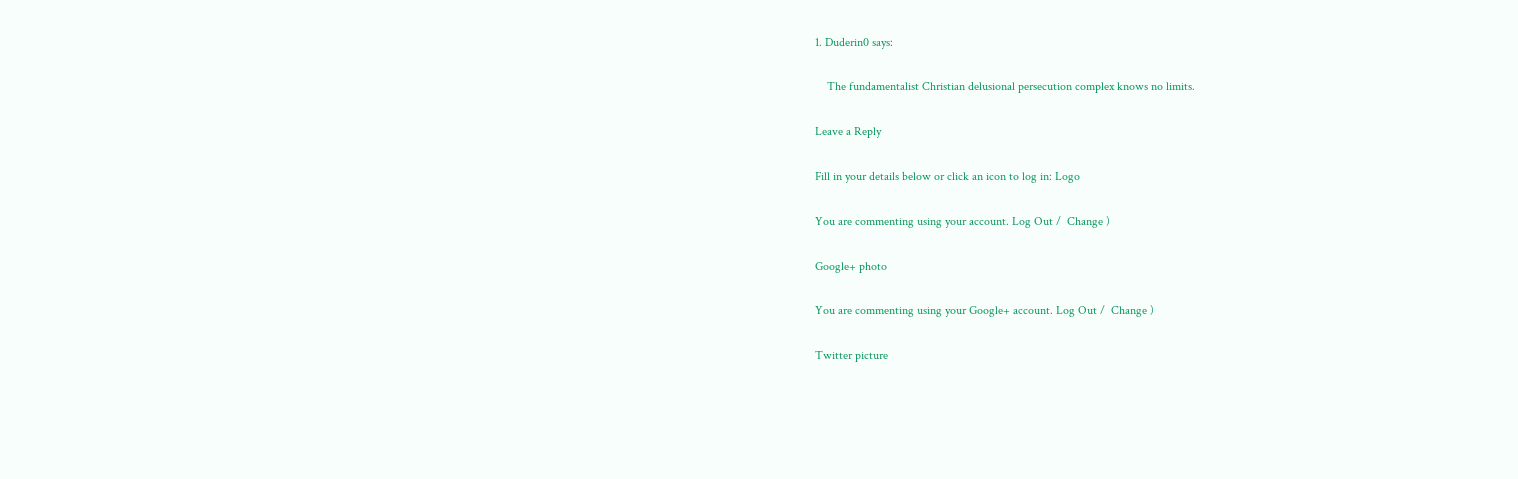1. Duderin0 says:

    The fundamentalist Christian delusional persecution complex knows no limits.

Leave a Reply

Fill in your details below or click an icon to log in: Logo

You are commenting using your account. Log Out /  Change )

Google+ photo

You are commenting using your Google+ account. Log Out /  Change )

Twitter picture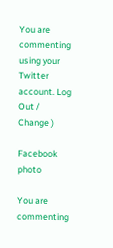You are commenting using your Twitter account. Log Out /  Change )

Facebook photo

You are commenting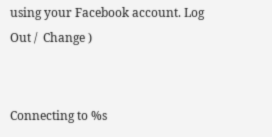using your Facebook account. Log Out /  Change )


Connecting to %s